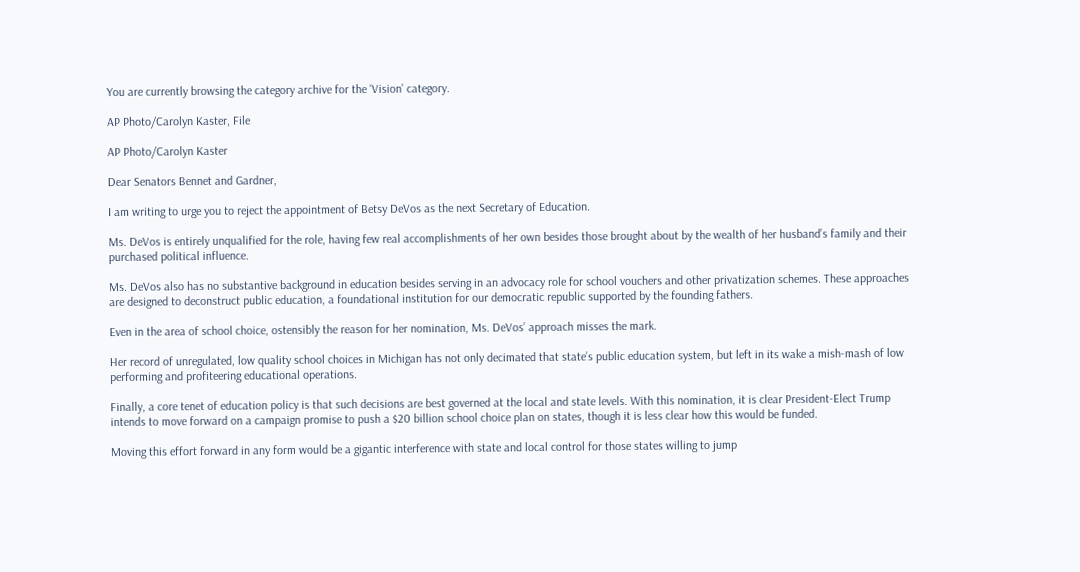You are currently browsing the category archive for the ‘Vision’ category.

AP Photo/Carolyn Kaster, File

AP Photo/Carolyn Kaster

Dear Senators Bennet and Gardner,

I am writing to urge you to reject the appointment of Betsy DeVos as the next Secretary of Education.

Ms. DeVos is entirely unqualified for the role, having few real accomplishments of her own besides those brought about by the wealth of her husband’s family and their purchased political influence.

Ms. DeVos also has no substantive background in education besides serving in an advocacy role for school vouchers and other privatization schemes. These approaches are designed to deconstruct public education, a foundational institution for our democratic republic supported by the founding fathers.

Even in the area of school choice, ostensibly the reason for her nomination, Ms. DeVos’ approach misses the mark.

Her record of unregulated, low quality school choices in Michigan has not only decimated that state’s public education system, but left in its wake a mish-mash of low performing and profiteering educational operations.

Finally, a core tenet of education policy is that such decisions are best governed at the local and state levels. With this nomination, it is clear President-Elect Trump intends to move forward on a campaign promise to push a $20 billion school choice plan on states, though it is less clear how this would be funded.

Moving this effort forward in any form would be a gigantic interference with state and local control for those states willing to jump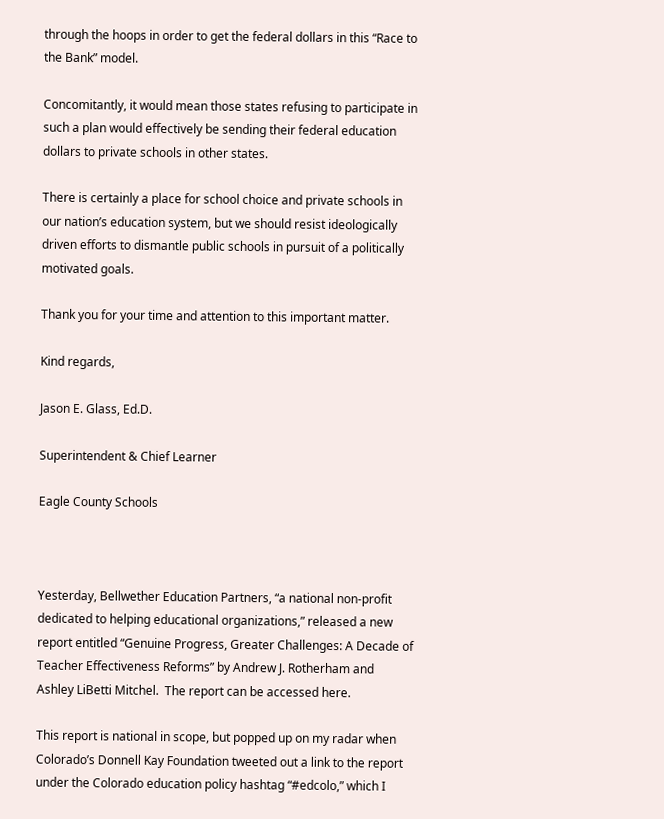through the hoops in order to get the federal dollars in this “Race to the Bank” model.

Concomitantly, it would mean those states refusing to participate in such a plan would effectively be sending their federal education dollars to private schools in other states.

There is certainly a place for school choice and private schools in our nation’s education system, but we should resist ideologically driven efforts to dismantle public schools in pursuit of a politically motivated goals.

Thank you for your time and attention to this important matter.

Kind regards,

Jason E. Glass, Ed.D.

Superintendent & Chief Learner

Eagle County Schools



Yesterday, Bellwether Education Partners, “a national non-profit dedicated to helping educational organizations,” released a new report entitled “Genuine Progress, Greater Challenges: A Decade of Teacher Effectiveness Reforms” by Andrew J. Rotherham and Ashley LiBetti Mitchel.  The report can be accessed here.

This report is national in scope, but popped up on my radar when Colorado’s Donnell Kay Foundation tweeted out a link to the report under the Colorado education policy hashtag “#edcolo,” which I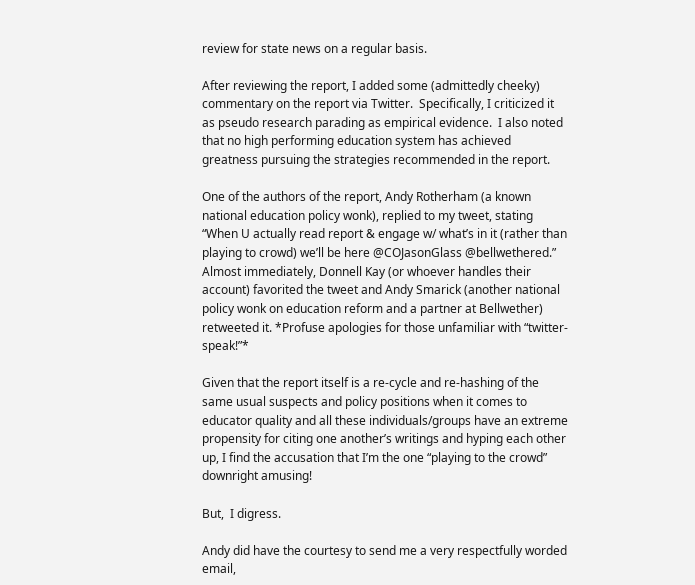review for state news on a regular basis.

After reviewing the report, I added some (admittedly cheeky) commentary on the report via Twitter.  Specifically, I criticized it as pseudo research parading as empirical evidence.  I also noted that no high performing education system has achieved greatness pursuing the strategies recommended in the report.

One of the authors of the report, Andy Rotherham (a known national education policy wonk), replied to my tweet, stating “When U actually read report & engage w/ what’s in it (rather than playing to crowd) we’ll be here @COJasonGlass @bellwethered.”  Almost immediately, Donnell Kay (or whoever handles their account) favorited the tweet and Andy Smarick (another national policy wonk on education reform and a partner at Bellwether) retweeted it. *Profuse apologies for those unfamiliar with “twitter-speak!”*

Given that the report itself is a re-cycle and re-hashing of the same usual suspects and policy positions when it comes to educator quality and all these individuals/groups have an extreme propensity for citing one another’s writings and hyping each other up, I find the accusation that I’m the one “playing to the crowd” downright amusing!

But,  I digress.

Andy did have the courtesy to send me a very respectfully worded email,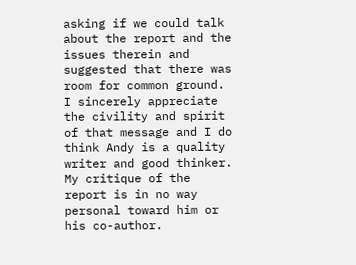asking if we could talk about the report and the issues therein and suggested that there was room for common ground.  I sincerely appreciate the civility and spirit of that message and I do think Andy is a quality writer and good thinker.  My critique of the report is in no way personal toward him or his co-author.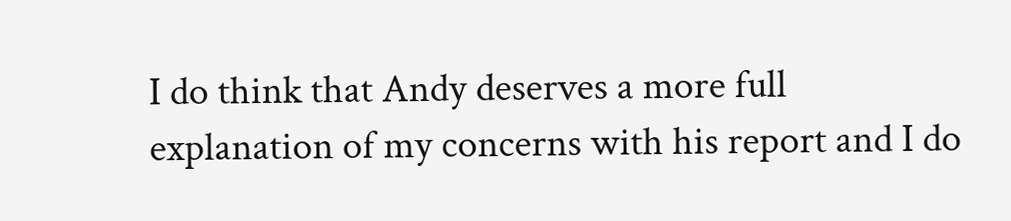I do think that Andy deserves a more full explanation of my concerns with his report and I do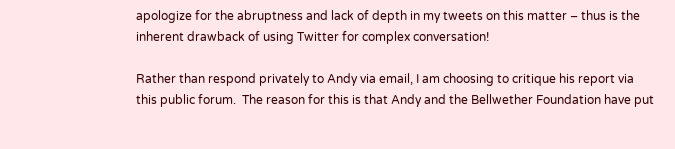apologize for the abruptness and lack of depth in my tweets on this matter – thus is the inherent drawback of using Twitter for complex conversation!

Rather than respond privately to Andy via email, I am choosing to critique his report via this public forum.  The reason for this is that Andy and the Bellwether Foundation have put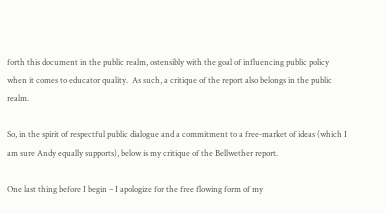forth this document in the public realm, ostensibly with the goal of influencing public policy when it comes to educator quality.  As such, a critique of the report also belongs in the public realm.

So, in the spirit of respectful public dialogue and a commitment to a free-market of ideas (which I am sure Andy equally supports), below is my critique of the Bellwether report.

One last thing before I begin – I apologize for the free flowing form of my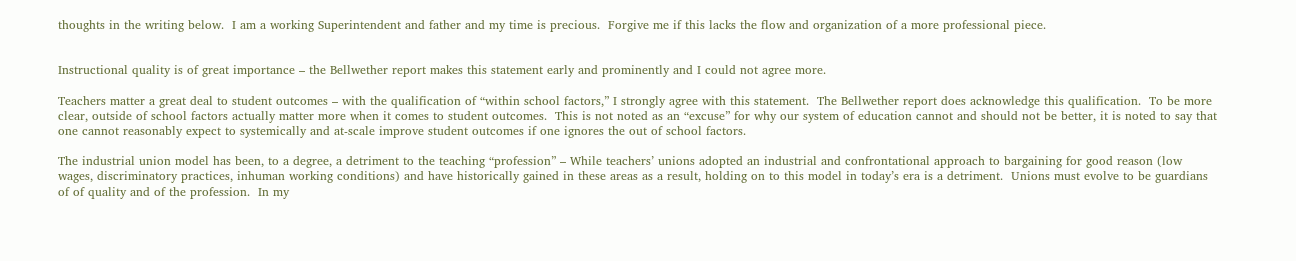thoughts in the writing below.  I am a working Superintendent and father and my time is precious.  Forgive me if this lacks the flow and organization of a more professional piece.


Instructional quality is of great importance – the Bellwether report makes this statement early and prominently and I could not agree more.

Teachers matter a great deal to student outcomes – with the qualification of “within school factors,” I strongly agree with this statement.  The Bellwether report does acknowledge this qualification.  To be more clear, outside of school factors actually matter more when it comes to student outcomes.  This is not noted as an “excuse” for why our system of education cannot and should not be better, it is noted to say that one cannot reasonably expect to systemically and at-scale improve student outcomes if one ignores the out of school factors.

The industrial union model has been, to a degree, a detriment to the teaching “profession” – While teachers’ unions adopted an industrial and confrontational approach to bargaining for good reason (low wages, discriminatory practices, inhuman working conditions) and have historically gained in these areas as a result, holding on to this model in today’s era is a detriment.  Unions must evolve to be guardians of of quality and of the profession.  In my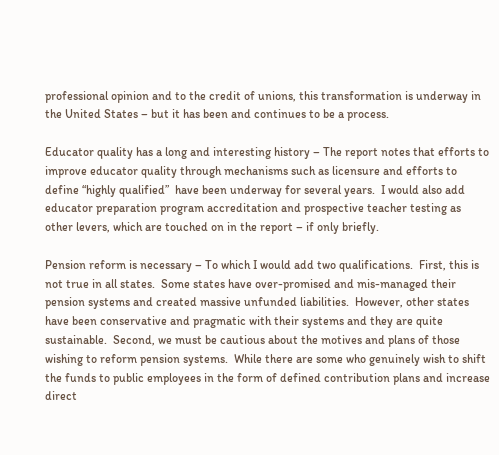professional opinion and to the credit of unions, this transformation is underway in the United States – but it has been and continues to be a process.

Educator quality has a long and interesting history – The report notes that efforts to improve educator quality through mechanisms such as licensure and efforts to define “highly qualified”  have been underway for several years.  I would also add educator preparation program accreditation and prospective teacher testing as other levers, which are touched on in the report – if only briefly.

Pension reform is necessary – To which I would add two qualifications.  First, this is not true in all states.  Some states have over-promised and mis-managed their pension systems and created massive unfunded liabilities.  However, other states have been conservative and pragmatic with their systems and they are quite sustainable.  Second, we must be cautious about the motives and plans of those wishing to reform pension systems.  While there are some who genuinely wish to shift the funds to public employees in the form of defined contribution plans and increase direct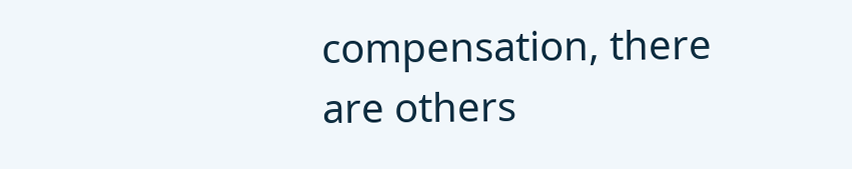compensation, there are others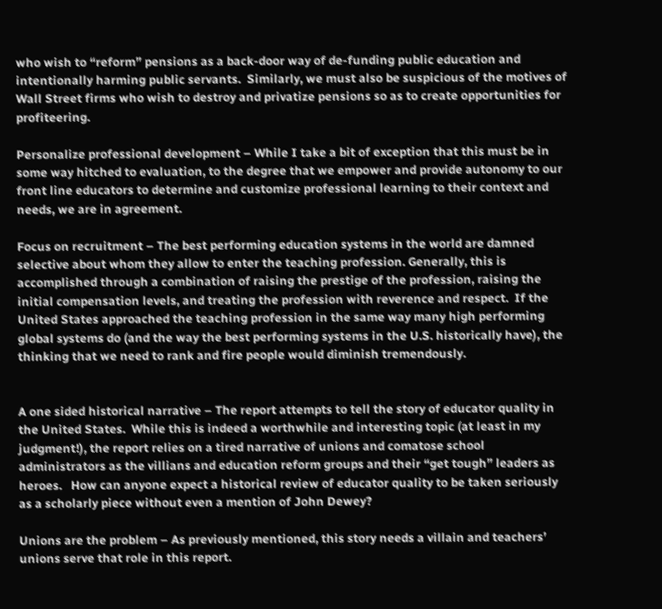who wish to “reform” pensions as a back-door way of de-funding public education and intentionally harming public servants.  Similarly, we must also be suspicious of the motives of Wall Street firms who wish to destroy and privatize pensions so as to create opportunities for profiteering.

Personalize professional development – While I take a bit of exception that this must be in some way hitched to evaluation, to the degree that we empower and provide autonomy to our front line educators to determine and customize professional learning to their context and needs, we are in agreement.

Focus on recruitment – The best performing education systems in the world are damned selective about whom they allow to enter the teaching profession. Generally, this is accomplished through a combination of raising the prestige of the profession, raising the initial compensation levels, and treating the profession with reverence and respect.  If the United States approached the teaching profession in the same way many high performing global systems do (and the way the best performing systems in the U.S. historically have), the thinking that we need to rank and fire people would diminish tremendously.


A one sided historical narrative – The report attempts to tell the story of educator quality in the United States.  While this is indeed a worthwhile and interesting topic (at least in my judgment!), the report relies on a tired narrative of unions and comatose school administrators as the villians and education reform groups and their “get tough” leaders as heroes.   How can anyone expect a historical review of educator quality to be taken seriously as a scholarly piece without even a mention of John Dewey?

Unions are the problem – As previously mentioned, this story needs a villain and teachers’ unions serve that role in this report.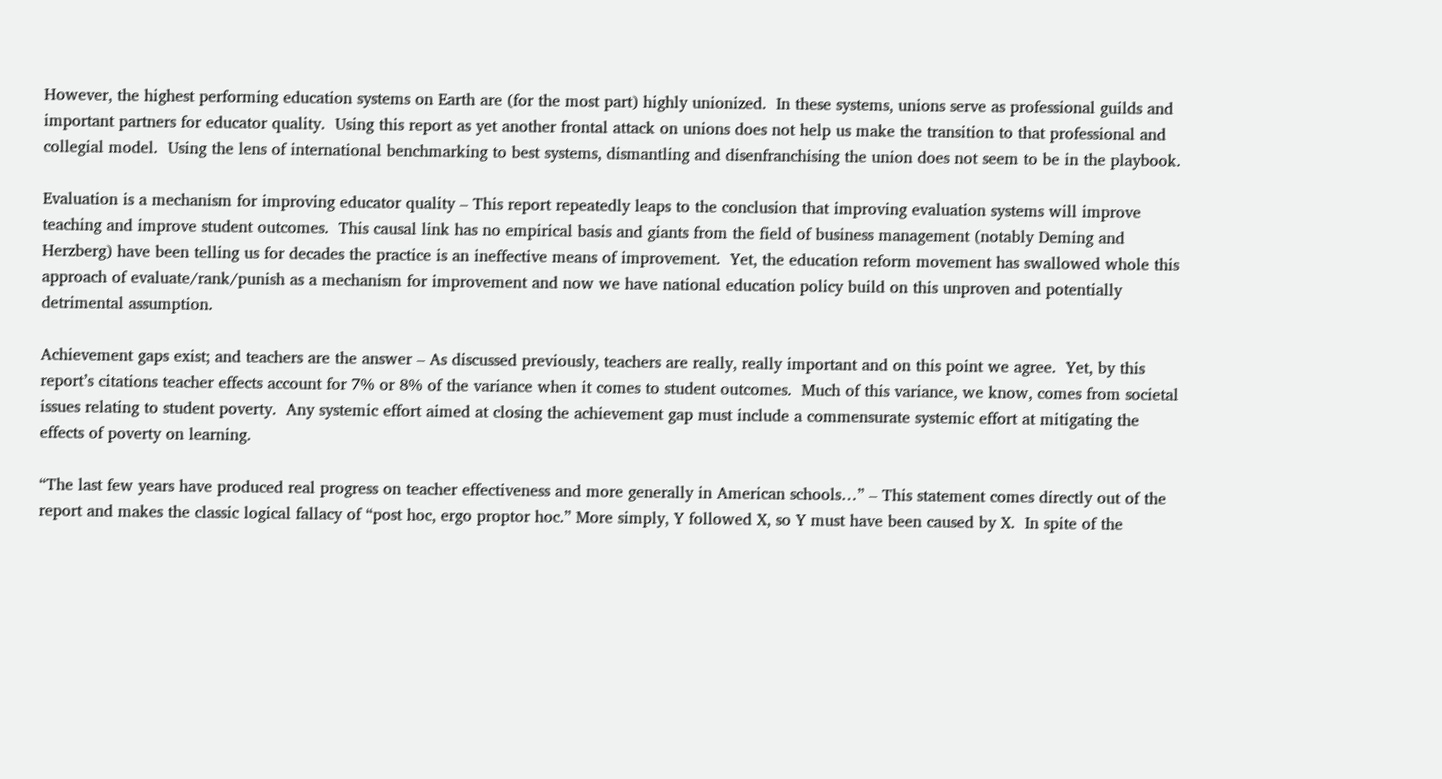However, the highest performing education systems on Earth are (for the most part) highly unionized.  In these systems, unions serve as professional guilds and important partners for educator quality.  Using this report as yet another frontal attack on unions does not help us make the transition to that professional and collegial model.  Using the lens of international benchmarking to best systems, dismantling and disenfranchising the union does not seem to be in the playbook.

Evaluation is a mechanism for improving educator quality – This report repeatedly leaps to the conclusion that improving evaluation systems will improve teaching and improve student outcomes.  This causal link has no empirical basis and giants from the field of business management (notably Deming and Herzberg) have been telling us for decades the practice is an ineffective means of improvement.  Yet, the education reform movement has swallowed whole this approach of evaluate/rank/punish as a mechanism for improvement and now we have national education policy build on this unproven and potentially detrimental assumption.

Achievement gaps exist; and teachers are the answer – As discussed previously, teachers are really, really important and on this point we agree.  Yet, by this report’s citations teacher effects account for 7% or 8% of the variance when it comes to student outcomes.  Much of this variance, we know, comes from societal issues relating to student poverty.  Any systemic effort aimed at closing the achievement gap must include a commensurate systemic effort at mitigating the effects of poverty on learning.

“The last few years have produced real progress on teacher effectiveness and more generally in American schools…” – This statement comes directly out of the report and makes the classic logical fallacy of “post hoc, ergo proptor hoc.” More simply, Y followed X, so Y must have been caused by X.  In spite of the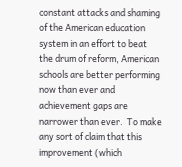constant attacks and shaming of the American education system in an effort to beat the drum of reform, American schools are better performing now than ever and achievement gaps are narrower than ever.  To make any sort of claim that this improvement (which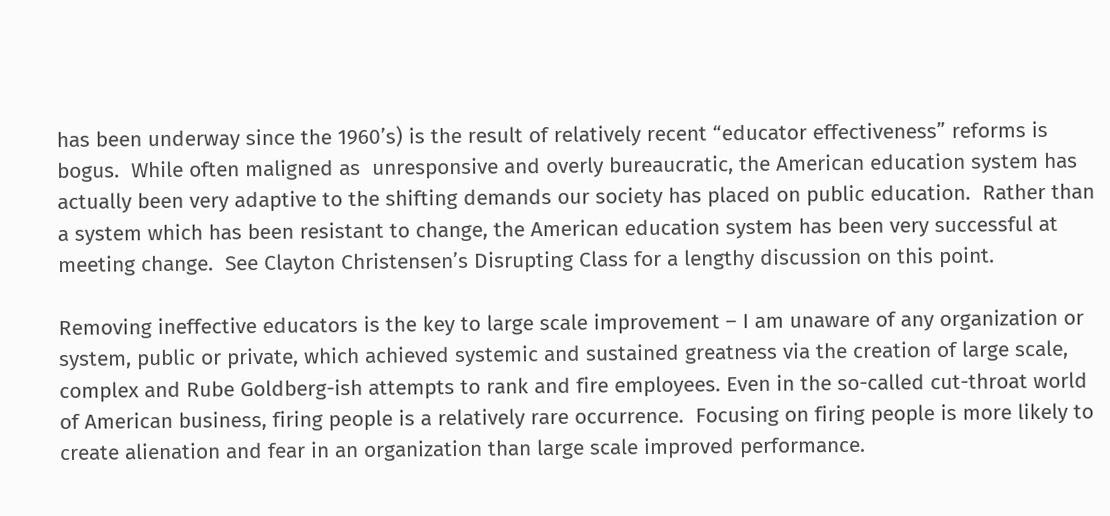has been underway since the 1960’s) is the result of relatively recent “educator effectiveness” reforms is bogus.  While often maligned as  unresponsive and overly bureaucratic, the American education system has actually been very adaptive to the shifting demands our society has placed on public education.  Rather than a system which has been resistant to change, the American education system has been very successful at meeting change.  See Clayton Christensen’s Disrupting Class for a lengthy discussion on this point.

Removing ineffective educators is the key to large scale improvement – I am unaware of any organization or system, public or private, which achieved systemic and sustained greatness via the creation of large scale, complex and Rube Goldberg-ish attempts to rank and fire employees. Even in the so-called cut-throat world of American business, firing people is a relatively rare occurrence.  Focusing on firing people is more likely to create alienation and fear in an organization than large scale improved performance.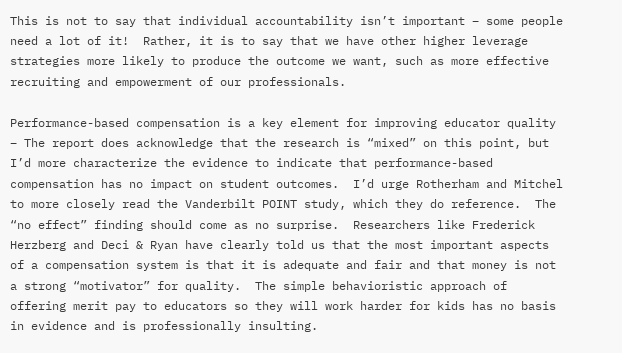This is not to say that individual accountability isn’t important – some people need a lot of it!  Rather, it is to say that we have other higher leverage strategies more likely to produce the outcome we want, such as more effective recruiting and empowerment of our professionals.

Performance-based compensation is a key element for improving educator quality – The report does acknowledge that the research is “mixed” on this point, but I’d more characterize the evidence to indicate that performance-based compensation has no impact on student outcomes.  I’d urge Rotherham and Mitchel to more closely read the Vanderbilt POINT study, which they do reference.  The “no effect” finding should come as no surprise.  Researchers like Frederick Herzberg and Deci & Ryan have clearly told us that the most important aspects of a compensation system is that it is adequate and fair and that money is not a strong “motivator” for quality.  The simple behavioristic approach of offering merit pay to educators so they will work harder for kids has no basis in evidence and is professionally insulting.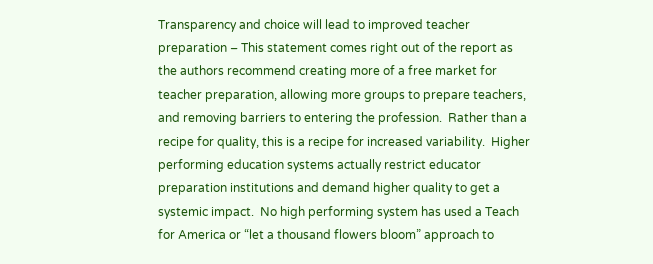Transparency and choice will lead to improved teacher preparation – This statement comes right out of the report as the authors recommend creating more of a free market for teacher preparation, allowing more groups to prepare teachers, and removing barriers to entering the profession.  Rather than a recipe for quality, this is a recipe for increased variability.  Higher performing education systems actually restrict educator preparation institutions and demand higher quality to get a systemic impact.  No high performing system has used a Teach for America or “let a thousand flowers bloom” approach to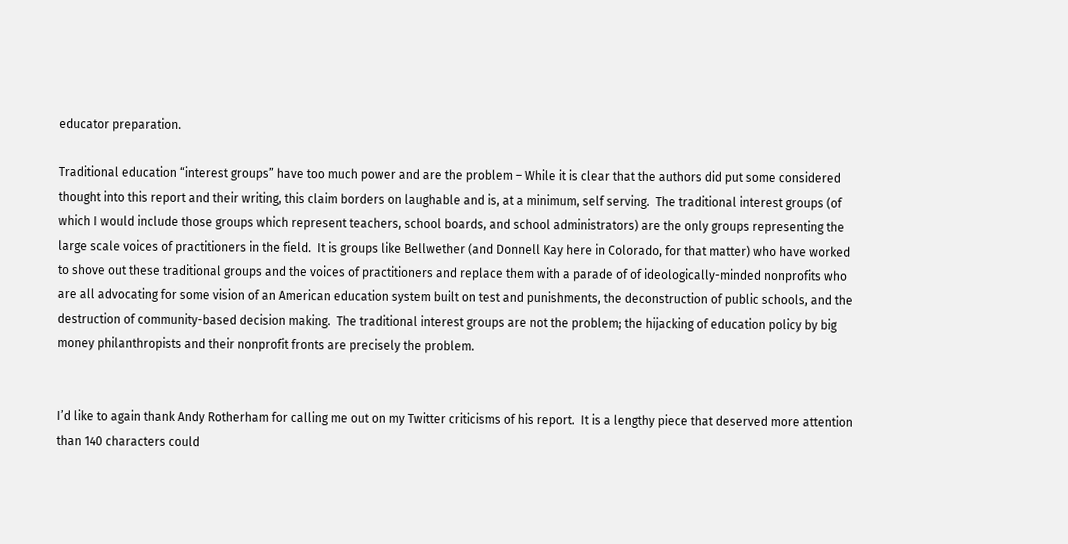educator preparation.

Traditional education “interest groups” have too much power and are the problem – While it is clear that the authors did put some considered thought into this report and their writing, this claim borders on laughable and is, at a minimum, self serving.  The traditional interest groups (of which I would include those groups which represent teachers, school boards, and school administrators) are the only groups representing the large scale voices of practitioners in the field.  It is groups like Bellwether (and Donnell Kay here in Colorado, for that matter) who have worked to shove out these traditional groups and the voices of practitioners and replace them with a parade of of ideologically-minded nonprofits who are all advocating for some vision of an American education system built on test and punishments, the deconstruction of public schools, and the destruction of community-based decision making.  The traditional interest groups are not the problem; the hijacking of education policy by big money philanthropists and their nonprofit fronts are precisely the problem.


I’d like to again thank Andy Rotherham for calling me out on my Twitter criticisms of his report.  It is a lengthy piece that deserved more attention than 140 characters could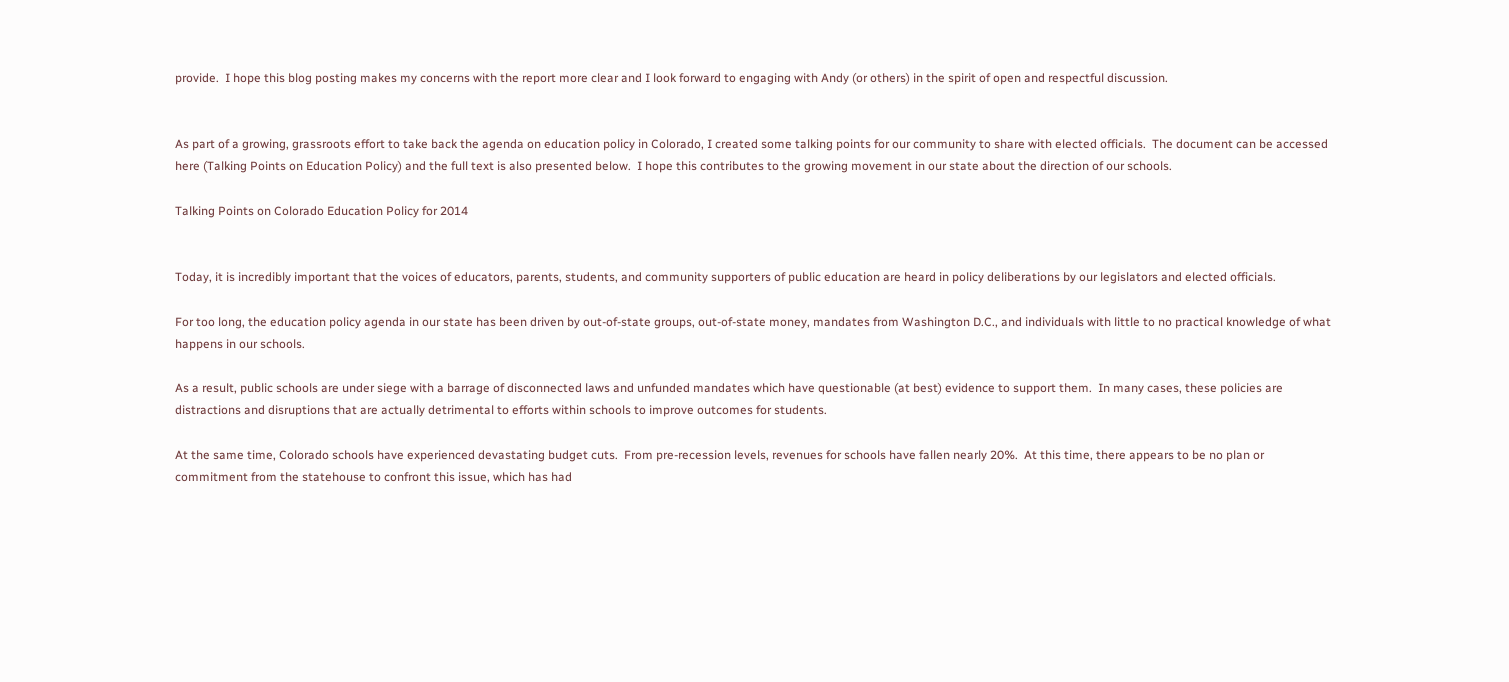provide.  I hope this blog posting makes my concerns with the report more clear and I look forward to engaging with Andy (or others) in the spirit of open and respectful discussion.


As part of a growing, grassroots effort to take back the agenda on education policy in Colorado, I created some talking points for our community to share with elected officials.  The document can be accessed here (Talking Points on Education Policy) and the full text is also presented below.  I hope this contributes to the growing movement in our state about the direction of our schools.

Talking Points on Colorado Education Policy for 2014


Today, it is incredibly important that the voices of educators, parents, students, and community supporters of public education are heard in policy deliberations by our legislators and elected officials.

For too long, the education policy agenda in our state has been driven by out-of-state groups, out-of-state money, mandates from Washington D.C., and individuals with little to no practical knowledge of what happens in our schools.

As a result, public schools are under siege with a barrage of disconnected laws and unfunded mandates which have questionable (at best) evidence to support them.  In many cases, these policies are distractions and disruptions that are actually detrimental to efforts within schools to improve outcomes for students.

At the same time, Colorado schools have experienced devastating budget cuts.  From pre-recession levels, revenues for schools have fallen nearly 20%.  At this time, there appears to be no plan or commitment from the statehouse to confront this issue, which has had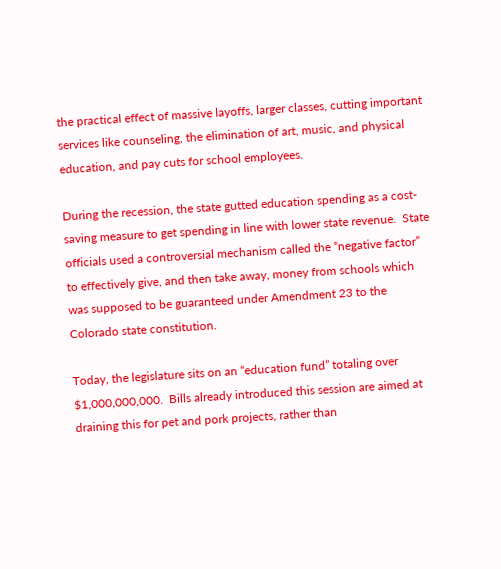the practical effect of massive layoffs, larger classes, cutting important services like counseling, the elimination of art, music, and physical education, and pay cuts for school employees.

During the recession, the state gutted education spending as a cost-saving measure to get spending in line with lower state revenue.  State officials used a controversial mechanism called the “negative factor” to effectively give, and then take away, money from schools which was supposed to be guaranteed under Amendment 23 to the Colorado state constitution.

Today, the legislature sits on an “education fund” totaling over $1,000,000,000.  Bills already introduced this session are aimed at draining this for pet and pork projects, rather than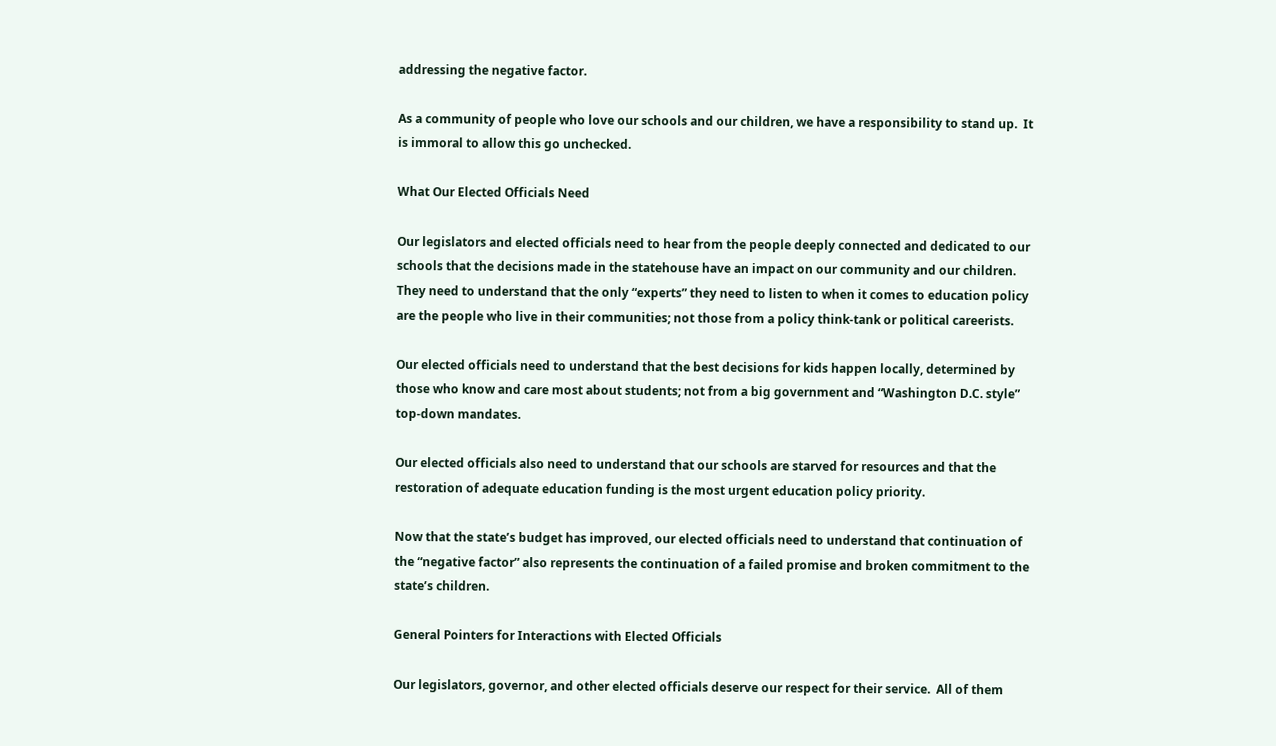addressing the negative factor.

As a community of people who love our schools and our children, we have a responsibility to stand up.  It is immoral to allow this go unchecked.

What Our Elected Officials Need

Our legislators and elected officials need to hear from the people deeply connected and dedicated to our schools that the decisions made in the statehouse have an impact on our community and our children.  They need to understand that the only “experts” they need to listen to when it comes to education policy are the people who live in their communities; not those from a policy think-tank or political careerists.

Our elected officials need to understand that the best decisions for kids happen locally, determined by those who know and care most about students; not from a big government and “Washington D.C. style” top-down mandates.

Our elected officials also need to understand that our schools are starved for resources and that the restoration of adequate education funding is the most urgent education policy priority.

Now that the state’s budget has improved, our elected officials need to understand that continuation of the “negative factor” also represents the continuation of a failed promise and broken commitment to the state’s children.

General Pointers for Interactions with Elected Officials

Our legislators, governor, and other elected officials deserve our respect for their service.  All of them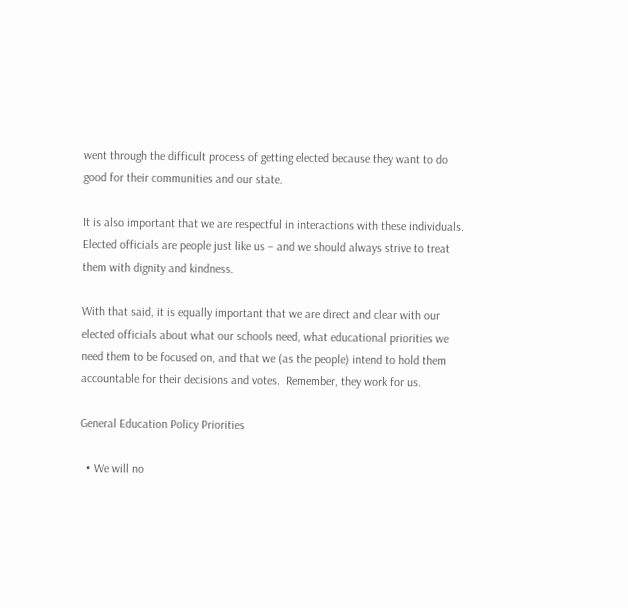went through the difficult process of getting elected because they want to do good for their communities and our state.

It is also important that we are respectful in interactions with these individuals.  Elected officials are people just like us – and we should always strive to treat them with dignity and kindness.

With that said, it is equally important that we are direct and clear with our elected officials about what our schools need, what educational priorities we need them to be focused on, and that we (as the people) intend to hold them accountable for their decisions and votes.  Remember, they work for us.

General Education Policy Priorities

  • We will no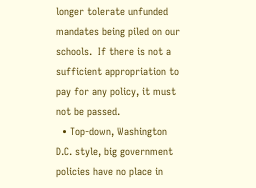longer tolerate unfunded mandates being piled on our schools.  If there is not a sufficient appropriation to pay for any policy, it must not be passed.
  • Top-down, Washington D.C. style, big government policies have no place in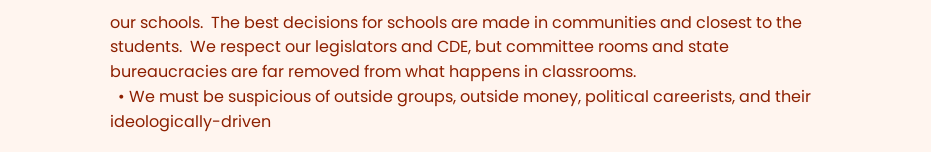our schools.  The best decisions for schools are made in communities and closest to the students.  We respect our legislators and CDE, but committee rooms and state bureaucracies are far removed from what happens in classrooms.
  • We must be suspicious of outside groups, outside money, political careerists, and their ideologically-driven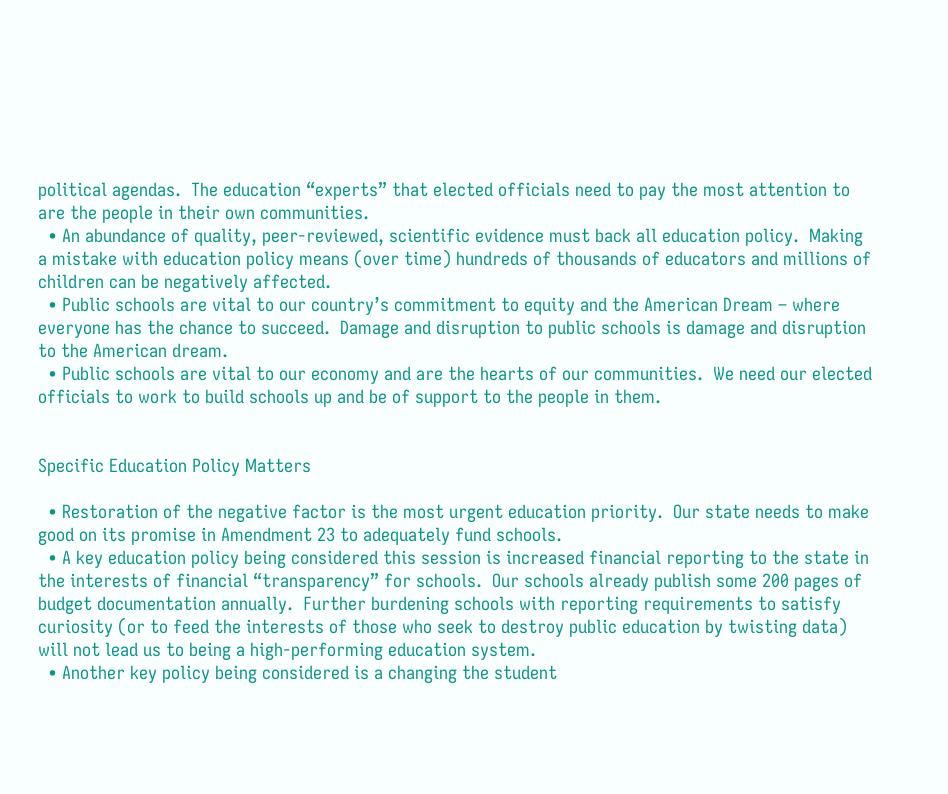political agendas.  The education “experts” that elected officials need to pay the most attention to are the people in their own communities.
  • An abundance of quality, peer-reviewed, scientific evidence must back all education policy.  Making a mistake with education policy means (over time) hundreds of thousands of educators and millions of children can be negatively affected.
  • Public schools are vital to our country’s commitment to equity and the American Dream – where everyone has the chance to succeed.  Damage and disruption to public schools is damage and disruption to the American dream.
  • Public schools are vital to our economy and are the hearts of our communities.  We need our elected officials to work to build schools up and be of support to the people in them.


Specific Education Policy Matters

  • Restoration of the negative factor is the most urgent education priority.  Our state needs to make good on its promise in Amendment 23 to adequately fund schools.
  • A key education policy being considered this session is increased financial reporting to the state in the interests of financial “transparency” for schools.  Our schools already publish some 200 pages of budget documentation annually.  Further burdening schools with reporting requirements to satisfy curiosity (or to feed the interests of those who seek to destroy public education by twisting data) will not lead us to being a high-performing education system.
  • Another key policy being considered is a changing the student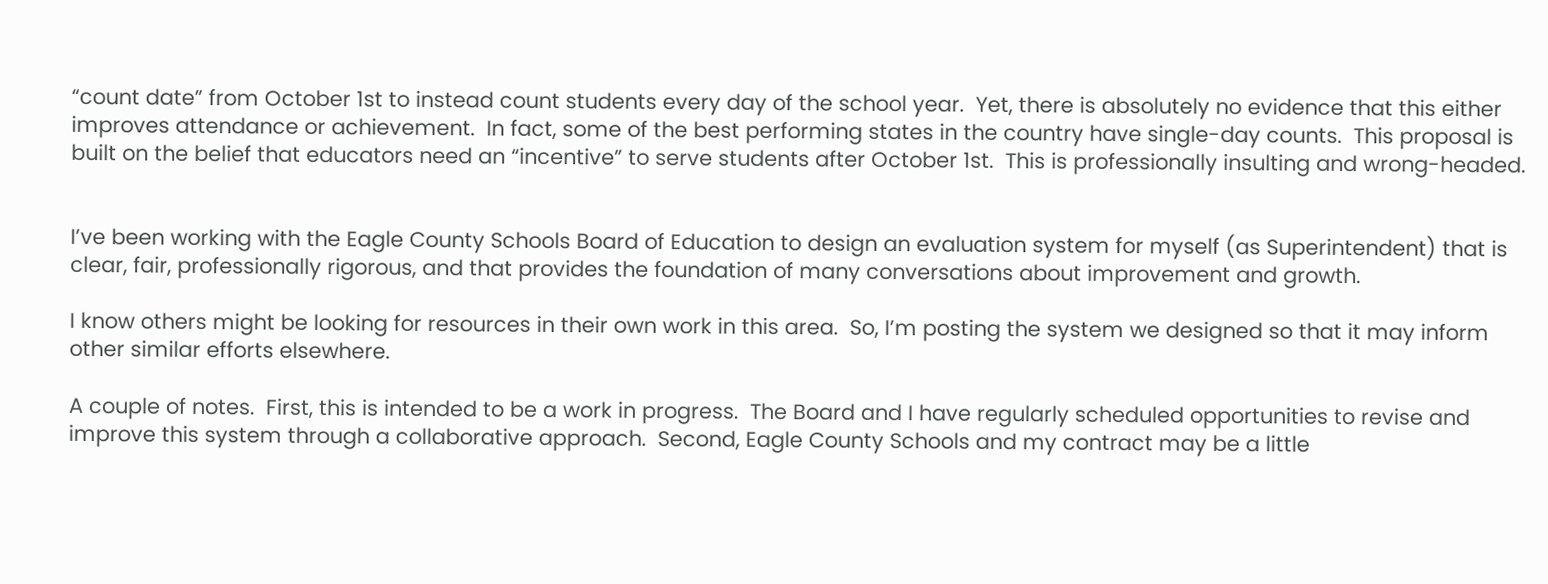“count date” from October 1st to instead count students every day of the school year.  Yet, there is absolutely no evidence that this either improves attendance or achievement.  In fact, some of the best performing states in the country have single-day counts.  This proposal is built on the belief that educators need an “incentive” to serve students after October 1st.  This is professionally insulting and wrong-headed.


I’ve been working with the Eagle County Schools Board of Education to design an evaluation system for myself (as Superintendent) that is clear, fair, professionally rigorous, and that provides the foundation of many conversations about improvement and growth.

I know others might be looking for resources in their own work in this area.  So, I’m posting the system we designed so that it may inform other similar efforts elsewhere.

A couple of notes.  First, this is intended to be a work in progress.  The Board and I have regularly scheduled opportunities to revise and improve this system through a collaborative approach.  Second, Eagle County Schools and my contract may be a little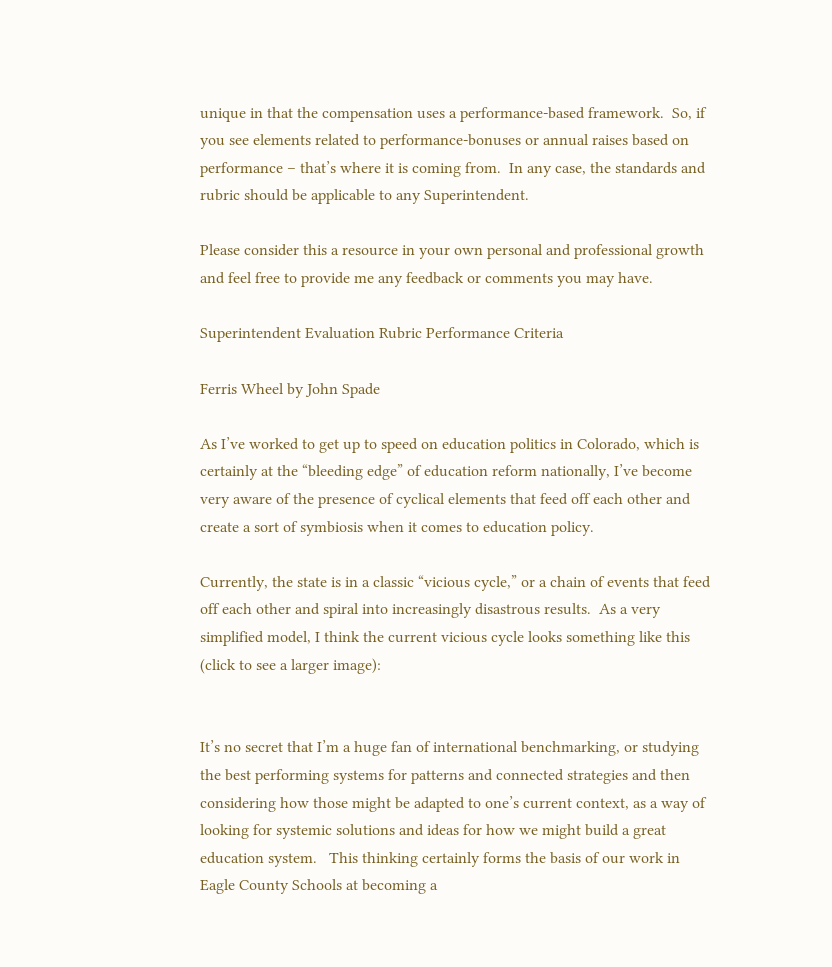unique in that the compensation uses a performance-based framework.  So, if you see elements related to performance-bonuses or annual raises based on performance – that’s where it is coming from.  In any case, the standards and rubric should be applicable to any Superintendent.

Please consider this a resource in your own personal and professional growth and feel free to provide me any feedback or comments you may have.

Superintendent Evaluation Rubric Performance Criteria

Ferris Wheel by John Spade

As I’ve worked to get up to speed on education politics in Colorado, which is certainly at the “bleeding edge” of education reform nationally, I’ve become very aware of the presence of cyclical elements that feed off each other and create a sort of symbiosis when it comes to education policy.

Currently, the state is in a classic “vicious cycle,” or a chain of events that feed off each other and spiral into increasingly disastrous results.  As a very simplified model, I think the current vicious cycle looks something like this (click to see a larger image):


It’s no secret that I’m a huge fan of international benchmarking, or studying the best performing systems for patterns and connected strategies and then considering how those might be adapted to one’s current context, as a way of looking for systemic solutions and ideas for how we might build a great education system.   This thinking certainly forms the basis of our work in Eagle County Schools at becoming a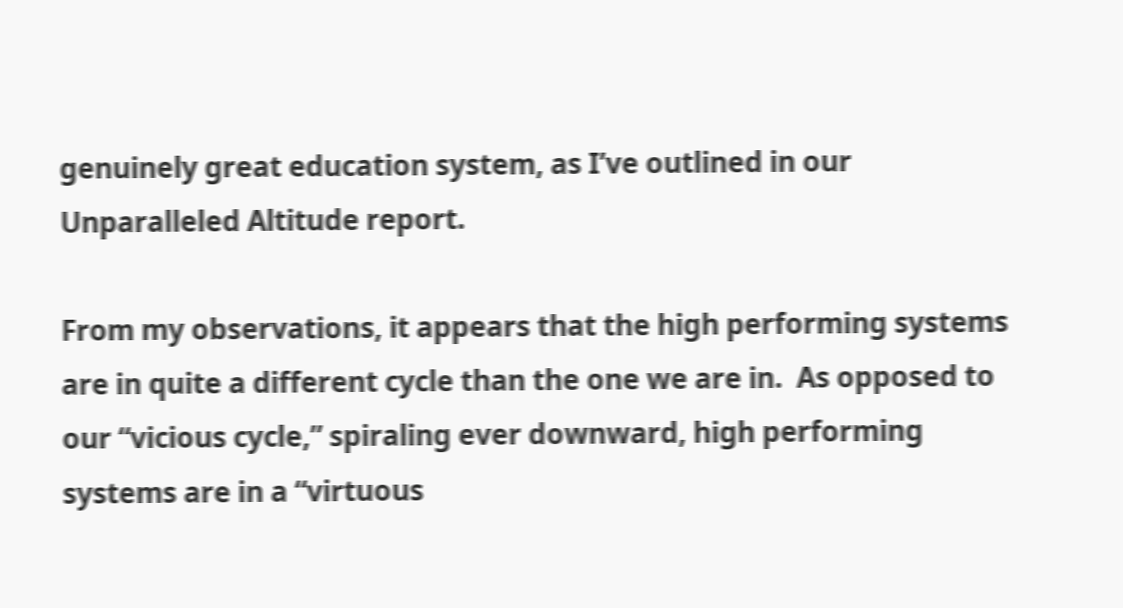genuinely great education system, as I’ve outlined in our Unparalleled Altitude report.

From my observations, it appears that the high performing systems are in quite a different cycle than the one we are in.  As opposed to our “vicious cycle,” spiraling ever downward, high performing systems are in a “virtuous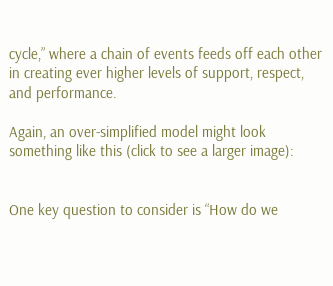cycle,” where a chain of events feeds off each other in creating ever higher levels of support, respect, and performance.

Again, an over-simplified model might look something like this (click to see a larger image):


One key question to consider is “How do we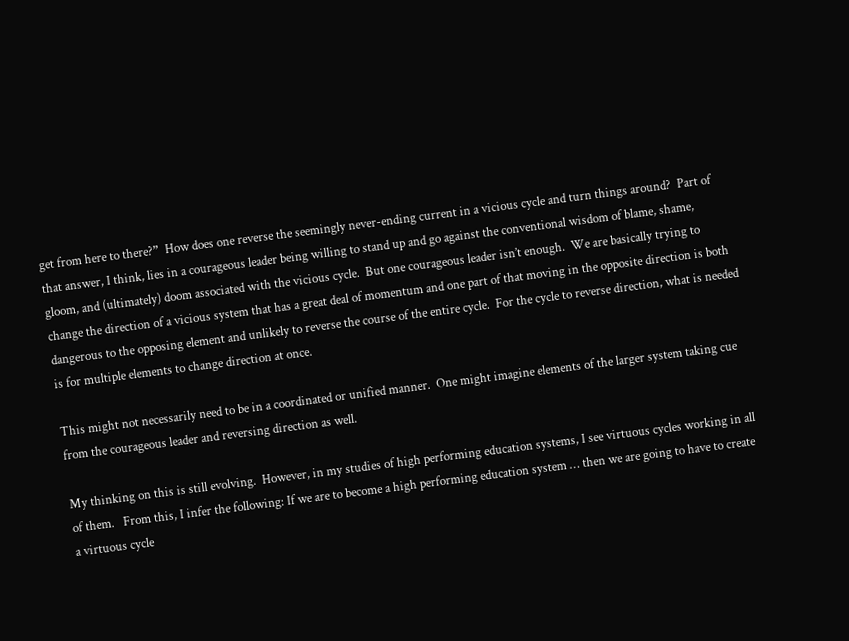get from here to there?”  How does one reverse the seemingly never-ending current in a vicious cycle and turn things around?  Part of that answer, I think, lies in a courageous leader being willing to stand up and go against the conventional wisdom of blame, shame, gloom, and (ultimately) doom associated with the vicious cycle.  But one courageous leader isn’t enough.  We are basically trying to change the direction of a vicious system that has a great deal of momentum and one part of that moving in the opposite direction is both dangerous to the opposing element and unlikely to reverse the course of the entire cycle.  For the cycle to reverse direction, what is needed is for multiple elements to change direction at once.

This might not necessarily need to be in a coordinated or unified manner.  One might imagine elements of the larger system taking cue from the courageous leader and reversing direction as well.

My thinking on this is still evolving.  However, in my studies of high performing education systems, I see virtuous cycles working in all of them.   From this, I infer the following: If we are to become a high performing education system … then we are going to have to create a virtuous cycle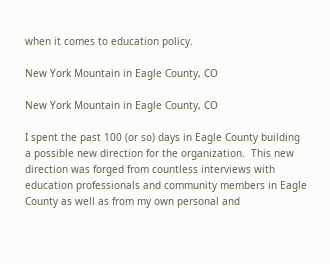when it comes to education policy.

New York Mountain in Eagle County, CO

New York Mountain in Eagle County, CO

I spent the past 100 (or so) days in Eagle County building a possible new direction for the organization.  This new direction was forged from countless interviews with education professionals and community members in Eagle County as well as from my own personal and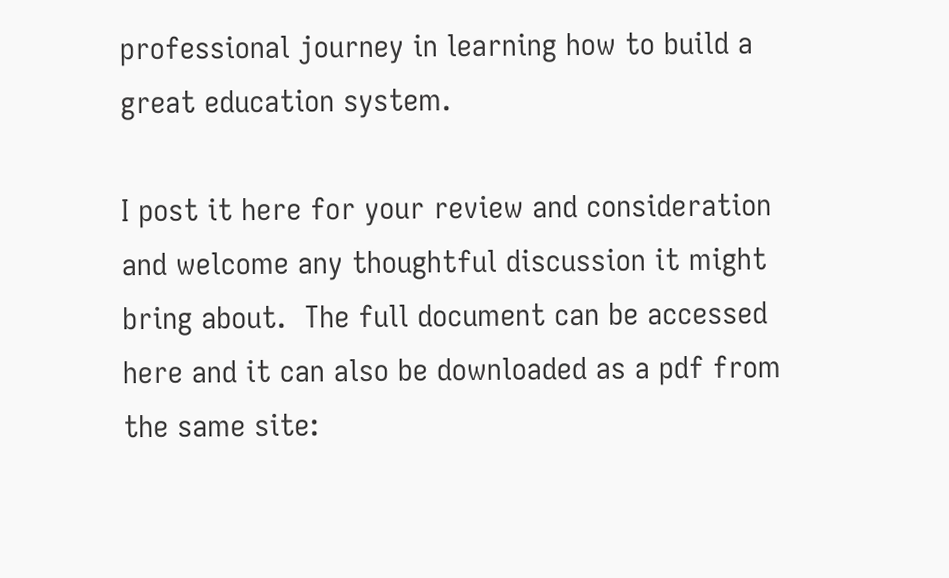professional journey in learning how to build a great education system.

I post it here for your review and consideration and welcome any thoughtful discussion it might bring about.  The full document can be accessed here and it can also be downloaded as a pdf from the same site: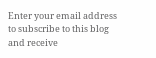Enter your email address to subscribe to this blog and receive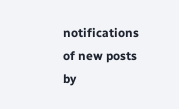notifications of new posts by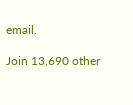email.

Join 13,690 other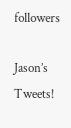followers

Jason’s Tweets!